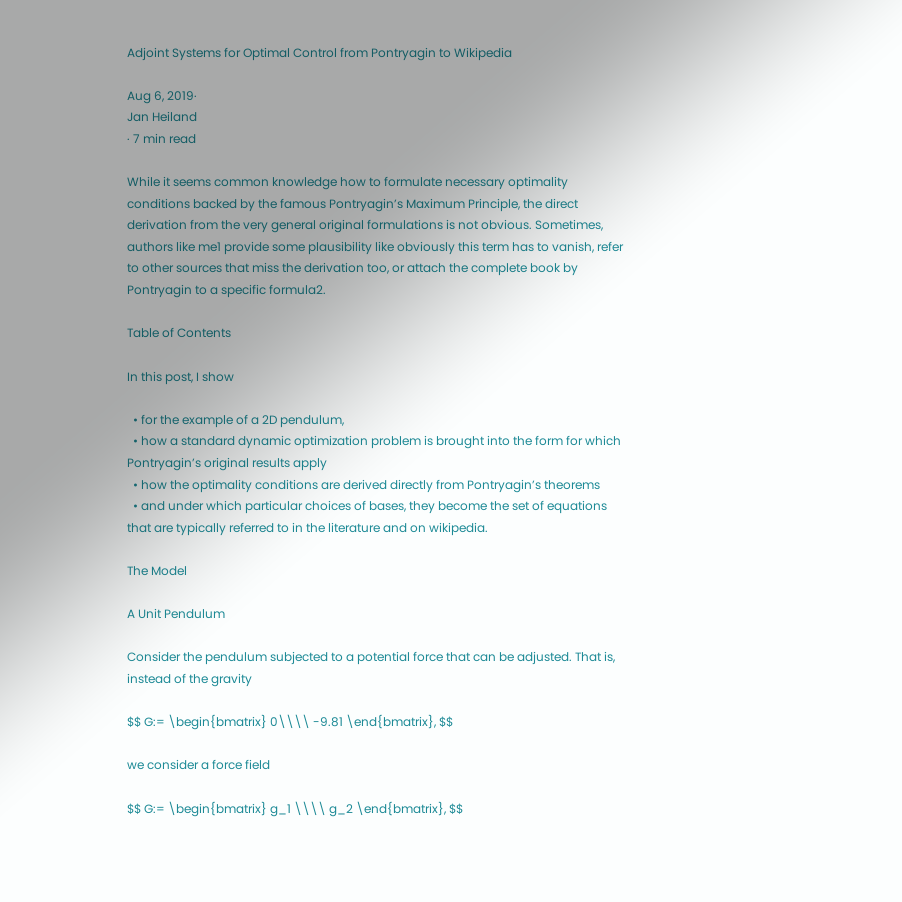Adjoint Systems for Optimal Control from Pontryagin to Wikipedia

Aug 6, 2019·
Jan Heiland
· 7 min read

While it seems common knowledge how to formulate necessary optimality conditions backed by the famous Pontryagin’s Maximum Principle, the direct derivation from the very general original formulations is not obvious. Sometimes, authors like me1 provide some plausibility like obviously this term has to vanish, refer to other sources that miss the derivation too, or attach the complete book by Pontryagin to a specific formula2.

Table of Contents

In this post, I show

  • for the example of a 2D pendulum,
  • how a standard dynamic optimization problem is brought into the form for which Pontryagin’s original results apply
  • how the optimality conditions are derived directly from Pontryagin’s theorems
  • and under which particular choices of bases, they become the set of equations that are typically referred to in the literature and on wikipedia.

The Model

A Unit Pendulum

Consider the pendulum subjected to a potential force that can be adjusted. That is, instead of the gravity

$$ G:= \begin{bmatrix} 0\\\\ -9.81 \end{bmatrix}, $$

we consider a force field

$$ G:= \begin{bmatrix} g_1 \\\\ g_2 \end{bmatrix}, $$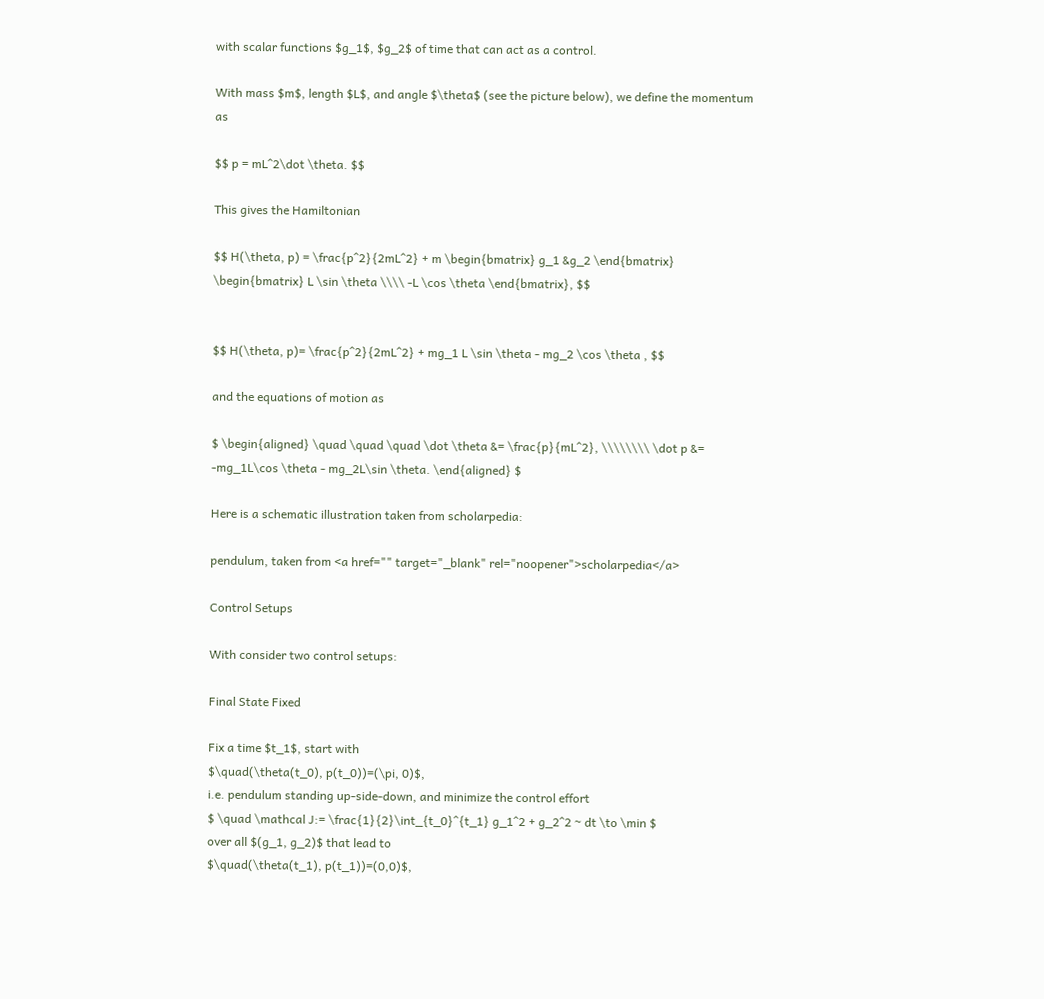with scalar functions $g_1$, $g_2$ of time that can act as a control.

With mass $m$, length $L$, and angle $\theta$ (see the picture below), we define the momentum as

$$ p = mL^2\dot \theta. $$

This gives the Hamiltonian

$$ H(\theta, p) = \frac{p^2}{2mL^2} + m \begin{bmatrix} g_1 &g_2 \end{bmatrix} \begin{bmatrix} L \sin \theta \\\\ -L \cos \theta \end{bmatrix}, $$


$$ H(\theta, p)= \frac{p^2}{2mL^2} + mg_1 L \sin \theta - mg_2 \cos \theta , $$

and the equations of motion as

$ \begin{aligned} \quad \quad \quad \dot \theta &= \frac{p}{mL^2}, \\\\\\\\ \dot p &= -mg_1L\cos \theta - mg_2L\sin \theta. \end{aligned} $

Here is a schematic illustration taken from scholarpedia:

pendulum, taken from <a href="" target="_blank" rel="noopener">scholarpedia</a>

Control Setups

With consider two control setups:

Final State Fixed

Fix a time $t_1$, start with
$\quad(\theta(t_0), p(t_0))=(\pi, 0)$,
i.e. pendulum standing up-side-down, and minimize the control effort
$ \quad \mathcal J:= \frac{1}{2}\int_{t_0}^{t_1} g_1^2 + g_2^2 ~ dt \to \min $
over all $(g_1, g_2)$ that lead to
$\quad(\theta(t_1), p(t_1))=(0,0)$,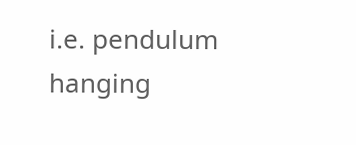i.e. pendulum hanging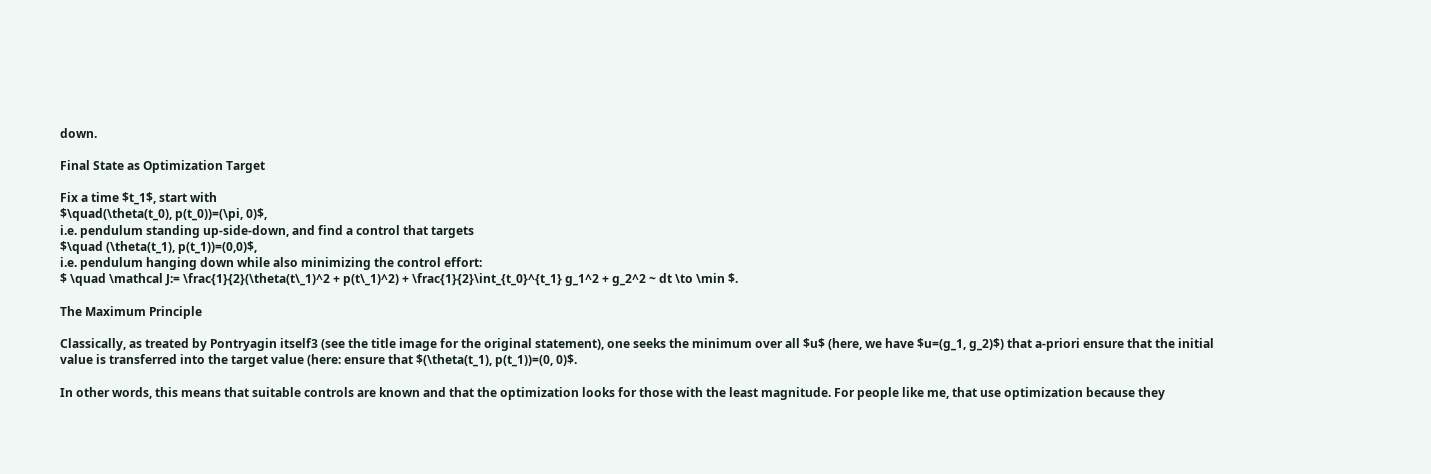down.

Final State as Optimization Target

Fix a time $t_1$, start with
$\quad(\theta(t_0), p(t_0))=(\pi, 0)$,
i.e. pendulum standing up-side-down, and find a control that targets
$\quad (\theta(t_1), p(t_1))=(0,0)$,
i.e. pendulum hanging down while also minimizing the control effort:
$ \quad \mathcal J:= \frac{1}{2}(\theta(t\_1)^2 + p(t\_1)^2) + \frac{1}{2}\int_{t_0}^{t_1} g_1^2 + g_2^2 ~ dt \to \min $.

The Maximum Principle

Classically, as treated by Pontryagin itself3 (see the title image for the original statement), one seeks the minimum over all $u$ (here, we have $u=(g_1, g_2)$) that a-priori ensure that the initial value is transferred into the target value (here: ensure that $(\theta(t_1), p(t_1))=(0, 0)$.

In other words, this means that suitable controls are known and that the optimization looks for those with the least magnitude. For people like me, that use optimization because they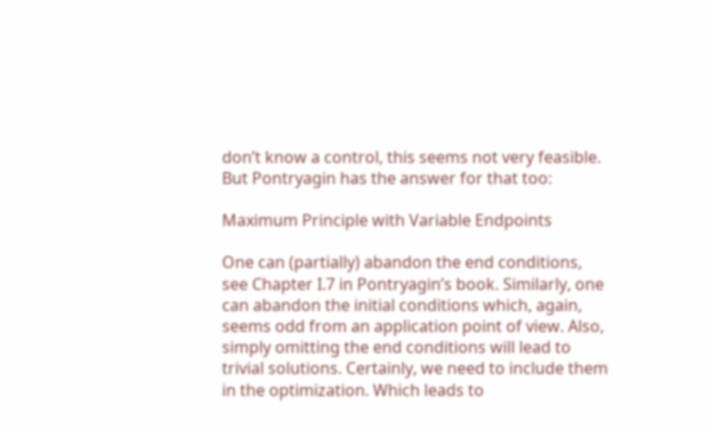don’t know a control, this seems not very feasible. But Pontryagin has the answer for that too:

Maximum Principle with Variable Endpoints

One can (partially) abandon the end conditions, see Chapter I.7 in Pontryagin’s book. Similarly, one can abandon the initial conditions which, again, seems odd from an application point of view. Also, simply omitting the end conditions will lead to trivial solutions. Certainly, we need to include them in the optimization. Which leads to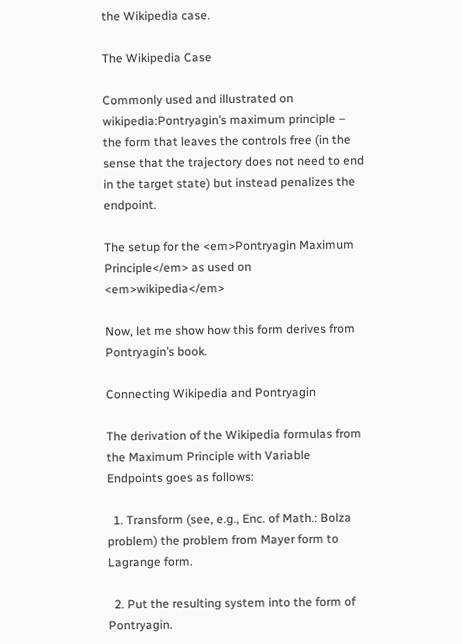the Wikipedia case.

The Wikipedia Case

Commonly used and illustrated on wikipedia:Pontryagin’s maximum principle – the form that leaves the controls free (in the sense that the trajectory does not need to end in the target state) but instead penalizes the endpoint.

The setup for the <em>Pontryagin Maximum Principle</em> as used on <em>wikipedia</em>

Now, let me show how this form derives from Pontryagin’s book.

Connecting Wikipedia and Pontryagin

The derivation of the Wikipedia formulas from the Maximum Principle with Variable Endpoints goes as follows:

  1. Transform (see, e.g., Enc. of Math.: Bolza problem) the problem from Mayer form to Lagrange form.

  2. Put the resulting system into the form of Pontryagin.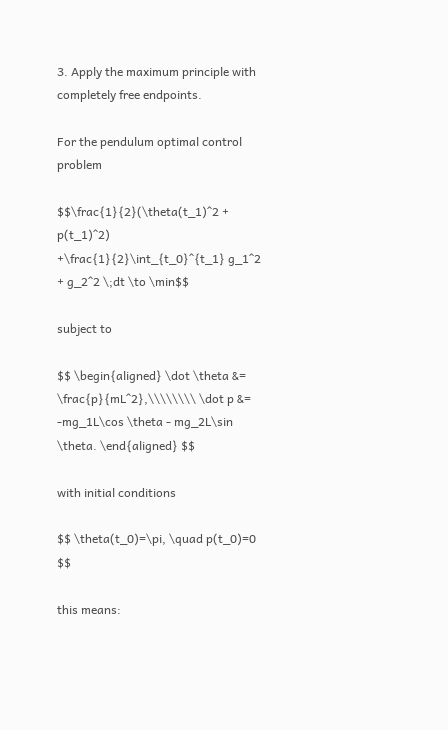3. Apply the maximum principle with completely free endpoints.

For the pendulum optimal control problem

$$\frac{1}{2}(\theta(t_1)^2 + p(t_1)^2) +\frac{1}{2}\int_{t_0}^{t_1} g_1^2 + g_2^2 \;dt \to \min$$

subject to

$$ \begin{aligned} \dot \theta &= \frac{p}{mL^2},\\\\\\\\ \dot p &= -mg_1L\cos \theta - mg_2L\sin \theta. \end{aligned} $$

with initial conditions

$$ \theta(t_0)=\pi, \quad p(t_0)=0 $$

this means: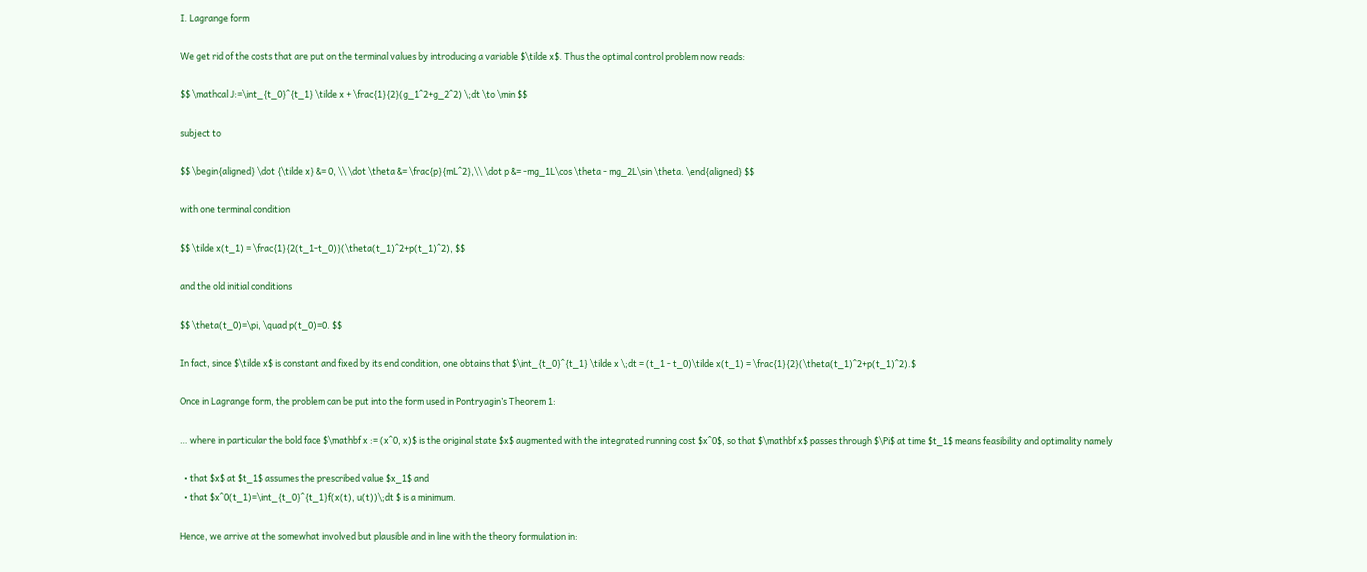I. Lagrange form

We get rid of the costs that are put on the terminal values by introducing a variable $\tilde x$. Thus the optimal control problem now reads:

$$ \mathcal J:=\int_{t_0}^{t_1} \tilde x + \frac{1}{2}(g_1^2+g_2^2) \;dt \to \min $$

subject to

$$ \begin{aligned} \dot {\tilde x} &= 0, \\ \dot \theta &= \frac{p}{mL^2},\\ \dot p &= -mg_1L\cos \theta - mg_2L\sin \theta. \end{aligned} $$

with one terminal condition

$$ \tilde x(t_1) = \frac{1}{2(t_1-t_0)}(\theta(t_1)^2+p(t_1)^2), $$

and the old initial conditions

$$ \theta(t_0)=\pi, \quad p(t_0)=0. $$

In fact, since $\tilde x$ is constant and fixed by its end condition, one obtains that $\int_{t_0}^{t_1} \tilde x \;dt = (t_1 - t_0)\tilde x(t_1) = \frac{1}{2}(\theta(t_1)^2+p(t_1)^2).$

Once in Lagrange form, the problem can be put into the form used in Pontryagin’s Theorem 1:

… where in particular the bold face $\mathbf x := (x^0, x)$ is the original state $x$ augmented with the integrated running cost $x^0$, so that $\mathbf x$ passes through $\Pi$ at time $t_1$ means feasibility and optimality namely

  • that $x$ at $t_1$ assumes the prescribed value $x_1$ and
  • that $x^0(t_1)=\int_{t_0}^{t_1}f(x(t), u(t))\;dt $ is a minimum.

Hence, we arrive at the somewhat involved but plausible and in line with the theory formulation in: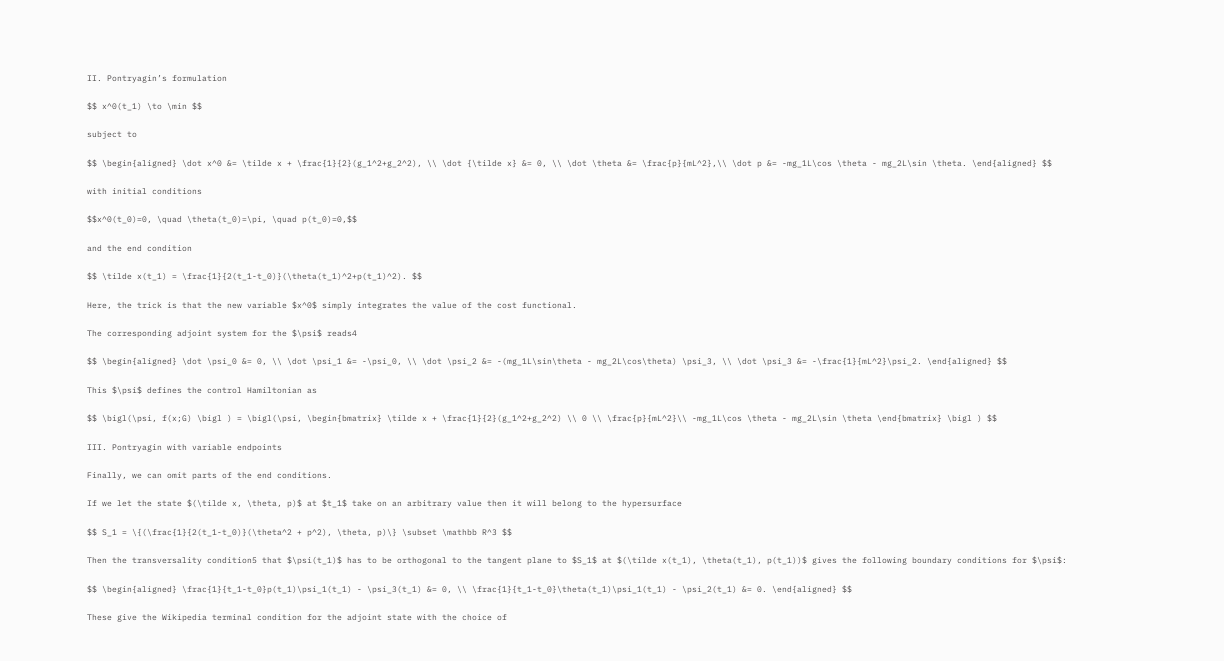II. Pontryagin’s formulation

$$ x^0(t_1) \to \min $$

subject to

$$ \begin{aligned} \dot x^0 &= \tilde x + \frac{1}{2}(g_1^2+g_2^2), \\ \dot {\tilde x} &= 0, \\ \dot \theta &= \frac{p}{mL^2},\\ \dot p &= -mg_1L\cos \theta - mg_2L\sin \theta. \end{aligned} $$

with initial conditions

$$x^0(t_0)=0, \quad \theta(t_0)=\pi, \quad p(t_0)=0,$$

and the end condition

$$ \tilde x(t_1) = \frac{1}{2(t_1-t_0)}(\theta(t_1)^2+p(t_1)^2). $$

Here, the trick is that the new variable $x^0$ simply integrates the value of the cost functional.

The corresponding adjoint system for the $\psi$ reads4

$$ \begin{aligned} \dot \psi_0 &= 0, \\ \dot \psi_1 &= -\psi_0, \\ \dot \psi_2 &= -(mg_1L\sin\theta - mg_2L\cos\theta) \psi_3, \\ \dot \psi_3 &= -\frac{1}{mL^2}\psi_2. \end{aligned} $$

This $\psi$ defines the control Hamiltonian as

$$ \bigl(\psi, f(x;G) \bigl ) = \bigl(\psi, \begin{bmatrix} \tilde x + \frac{1}{2}(g_1^2+g_2^2) \\ 0 \\ \frac{p}{mL^2}\\ -mg_1L\cos \theta - mg_2L\sin \theta \end{bmatrix} \bigl ) $$

III. Pontryagin with variable endpoints

Finally, we can omit parts of the end conditions.

If we let the state $(\tilde x, \theta, p)$ at $t_1$ take on an arbitrary value then it will belong to the hypersurface

$$ S_1 = \{(\frac{1}{2(t_1-t_0)}(\theta^2 + p^2), \theta, p)\} \subset \mathbb R^3 $$

Then the transversality condition5 that $\psi(t_1)$ has to be orthogonal to the tangent plane to $S_1$ at $(\tilde x(t_1), \theta(t_1), p(t_1))$ gives the following boundary conditions for $\psi$:

$$ \begin{aligned} \frac{1}{t_1-t_0}p(t_1)\psi_1(t_1) - \psi_3(t_1) &= 0, \\ \frac{1}{t_1-t_0}\theta(t_1)\psi_1(t_1) - \psi_2(t_1) &= 0. \end{aligned} $$

These give the Wikipedia terminal condition for the adjoint state with the choice of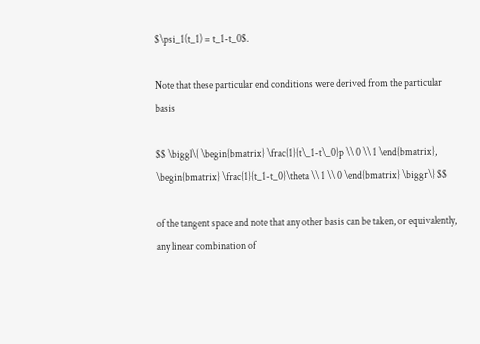$\psi_1(t_1) = t_1-t_0$.

Note that these particular end conditions were derived from the particular basis

$$ \biggl\{ \begin{bmatrix} \frac{1}{t\_1-t\_0}p \\ 0 \\ 1 \end{bmatrix}, \begin{bmatrix} \frac{1}{t_1-t_0}\theta \\ 1 \\ 0 \end{bmatrix} \biggr\} $$

of the tangent space and note that any other basis can be taken, or equivalently, any linear combination of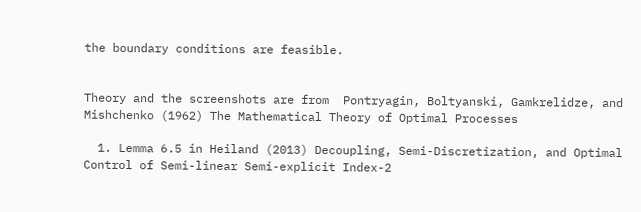the boundary conditions are feasible.


Theory and the screenshots are from  Pontryagin, Boltyanski, Gamkrelidze, and Mishchenko (1962) The Mathematical Theory of Optimal Processes

  1. Lemma 6.5 in Heiland (2013) Decoupling, Semi-Discretization, and Optimal Control of Semi-linear Semi-explicit Index-2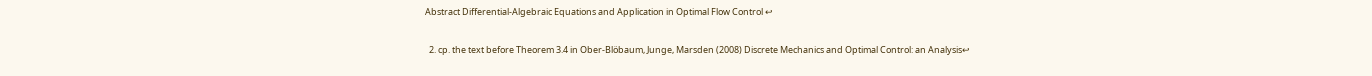Abstract Differential-Algebraic Equations and Application in Optimal Flow Control ↩

  2. cp. the text before Theorem 3.4 in Ober-Blöbaum, Junge, Marsden (2008) Discrete Mechanics and Optimal Control: an Analysis↩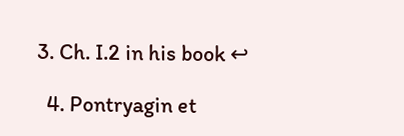3. Ch. I.2 in his book ↩

  4. Pontryagin et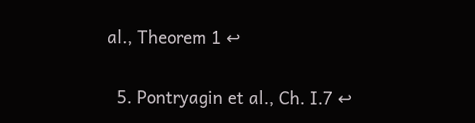al., Theorem 1 ↩

  5. Pontryagin et al., Ch. I.7 ↩